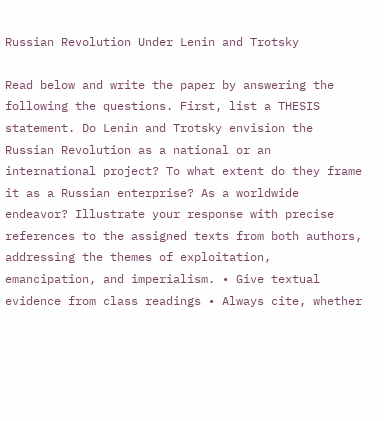Russian Revolution Under Lenin and Trotsky

Read below and write the paper by answering the following the questions. First, list a THESIS statement. Do Lenin and Trotsky envision the Russian Revolution as a national or an international project? To what extent do they frame it as a Russian enterprise? As a worldwide endeavor? Illustrate your response with precise references to the assigned texts from both authors, addressing the themes of exploitation, emancipation, and imperialism. • Give textual evidence from class readings • Always cite, whether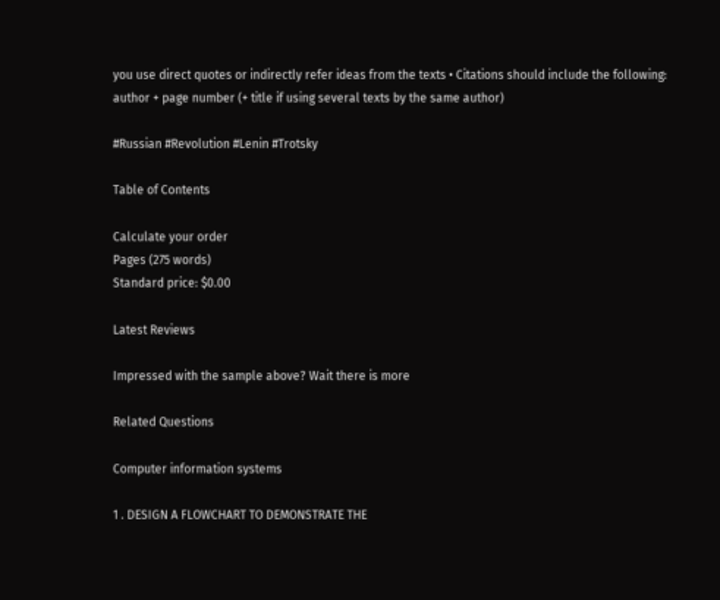you use direct quotes or indirectly refer ideas from the texts • Citations should include the following: author + page number (+ title if using several texts by the same author)

#Russian #Revolution #Lenin #Trotsky

Table of Contents

Calculate your order
Pages (275 words)
Standard price: $0.00

Latest Reviews

Impressed with the sample above? Wait there is more

Related Questions

Computer information systems

1 . DESIGN A FLOWCHART TO DEMONSTRATE THE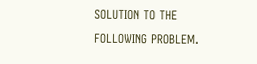SOLUTION TO THE FOLLOWING PROBLEM.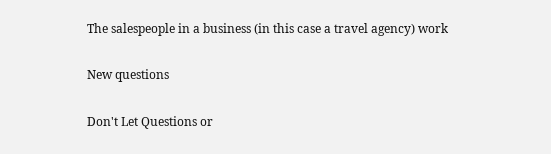The salespeople in a business (in this case a travel agency) work

New questions

Don't Let Questions or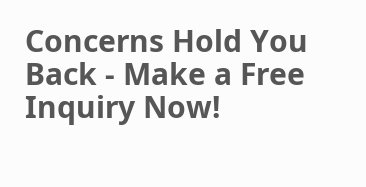Concerns Hold You Back - Make a Free Inquiry Now!